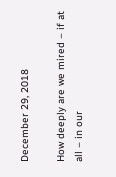December 29, 2018

How deeply are we mired – if at all – in our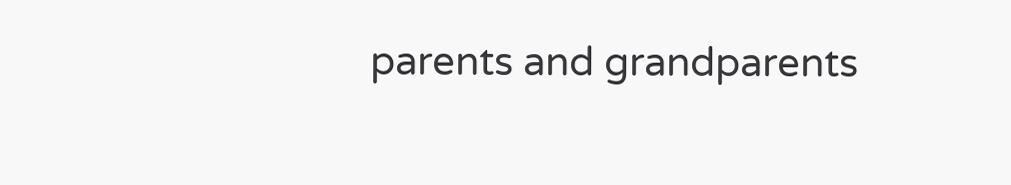parents and grandparents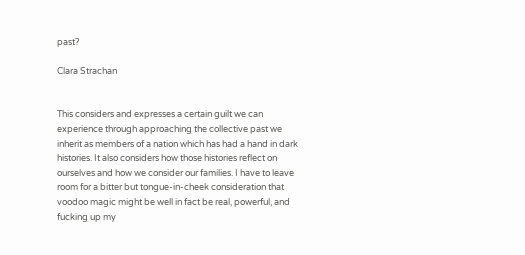past?

Clara Strachan


This considers and expresses a certain guilt we can experience through approaching the collective past we inherit as members of a nation which has had a hand in dark histories. It also considers how those histories reflect on ourselves and how we consider our families. I have to leave room for a bitter but tongue-in-cheek consideration that voodoo magic might be well in fact be real, powerful, and fucking up my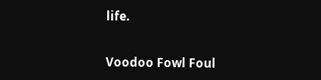life.


Voodoo Fowl Foul